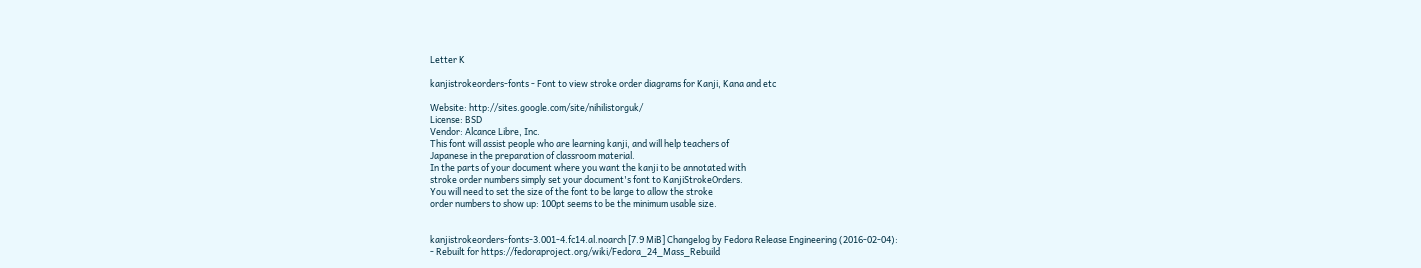Letter K

kanjistrokeorders-fonts - Font to view stroke order diagrams for Kanji, Kana and etc

Website: http://sites.google.com/site/nihilistorguk/
License: BSD
Vendor: Alcance Libre, Inc.
This font will assist people who are learning kanji, and will help teachers of
Japanese in the preparation of classroom material.
In the parts of your document where you want the kanji to be annotated with
stroke order numbers simply set your document's font to KanjiStrokeOrders.
You will need to set the size of the font to be large to allow the stroke
order numbers to show up: 100pt seems to be the minimum usable size.


kanjistrokeorders-fonts-3.001-4.fc14.al.noarch [7.9 MiB] Changelog by Fedora Release Engineering (2016-02-04):
- Rebuilt for https://fedoraproject.org/wiki/Fedora_24_Mass_Rebuild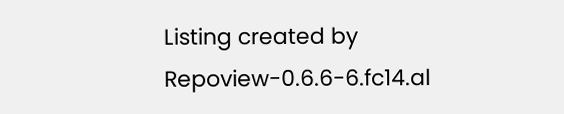Listing created by Repoview-0.6.6-6.fc14.al